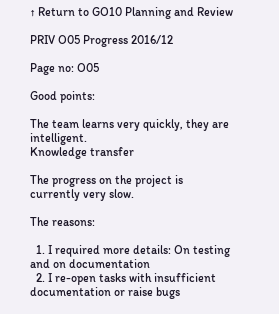↑ Return to GO10 Planning and Review

PRIV O05 Progress 2016/12

Page no: O05

Good points:

The team learns very quickly, they are intelligent.
Knowledge transfer

The progress on the project is currently very slow.

The reasons:

  1. I required more details: On testing and on documentation
  2. I re-open tasks with insufficient documentation or raise bugs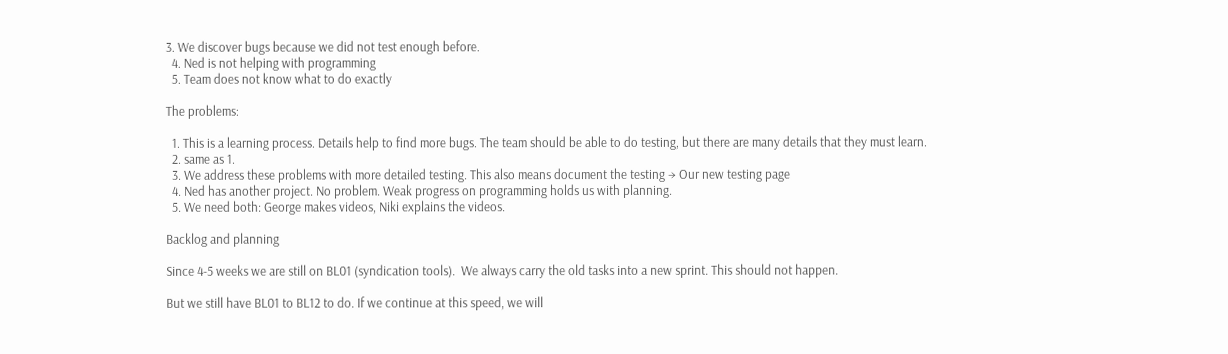3. We discover bugs because we did not test enough before.
  4. Ned is not helping with programming
  5. Team does not know what to do exactly

The problems:

  1. This is a learning process. Details help to find more bugs. The team should be able to do testing, but there are many details that they must learn.
  2. same as 1.
  3. We address these problems with more detailed testing. This also means document the testing → Our new testing page
  4. Ned has another project. No problem. Weak progress on programming holds us with planning.
  5. We need both: George makes videos, Niki explains the videos.

Backlog and planning

Since 4-5 weeks we are still on BL01 (syndication tools).  We always carry the old tasks into a new sprint. This should not happen.

But we still have BL01 to BL12 to do. If we continue at this speed, we will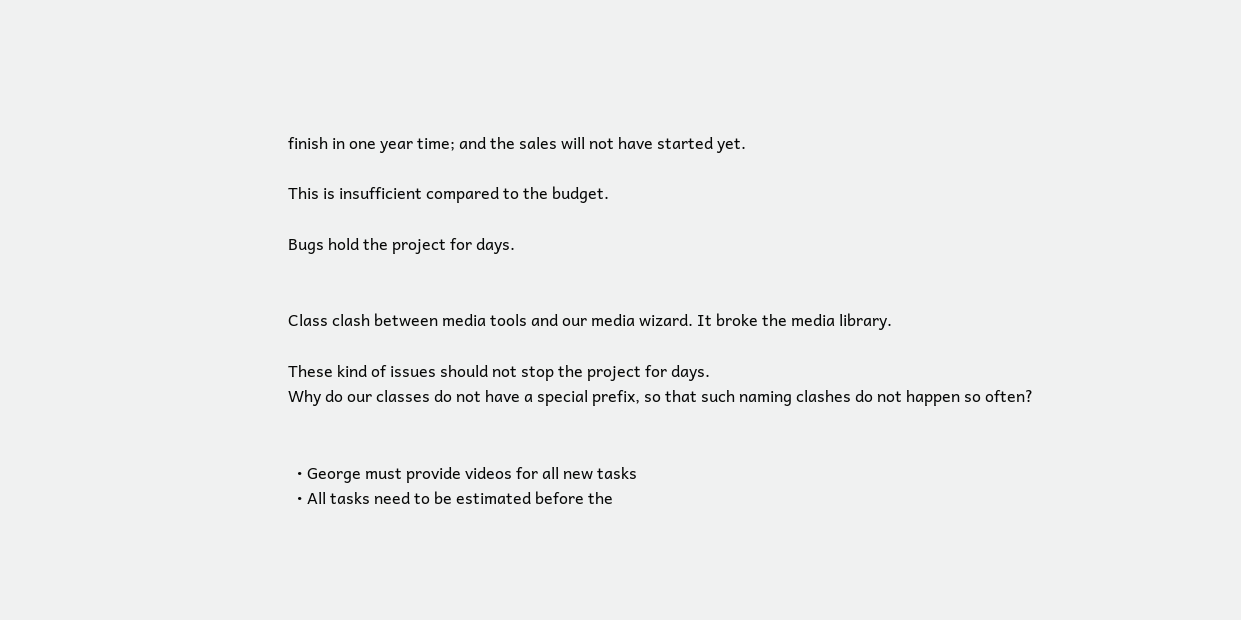finish in one year time; and the sales will not have started yet.

This is insufficient compared to the budget.

Bugs hold the project for days.


Class clash between media tools and our media wizard. It broke the media library.

These kind of issues should not stop the project for days.
Why do our classes do not have a special prefix, so that such naming clashes do not happen so often?


  • George must provide videos for all new tasks
  • All tasks need to be estimated before the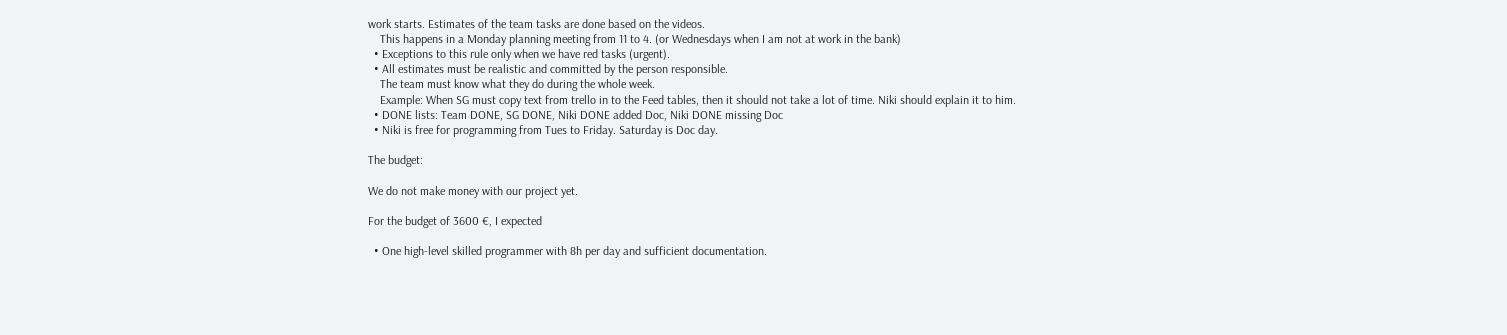work starts. Estimates of the team tasks are done based on the videos.
    This happens in a Monday planning meeting from 11 to 4. (or Wednesdays when I am not at work in the bank)
  • Exceptions to this rule only when we have red tasks (urgent).
  • All estimates must be realistic and committed by the person responsible.
    The team must know what they do during the whole week.
    Example: When SG must copy text from trello in to the Feed tables, then it should not take a lot of time. Niki should explain it to him.
  • DONE lists: Team DONE, SG DONE, Niki DONE added Doc, Niki DONE missing Doc
  • Niki is free for programming from Tues to Friday. Saturday is Doc day.

The budget:

We do not make money with our project yet.

For the budget of 3600 €, I expected

  • One high-level skilled programmer with 8h per day and sufficient documentation.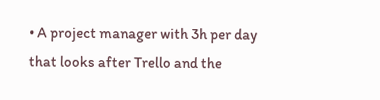• A project manager with 3h per day that looks after Trello and the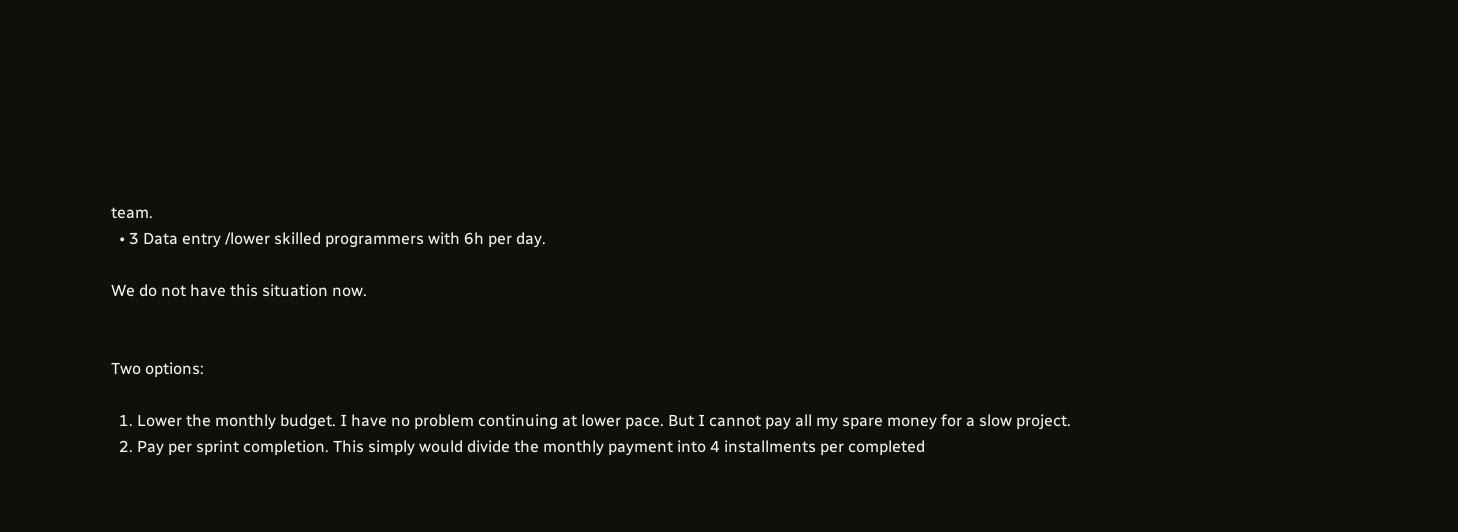team.
  • 3 Data entry /lower skilled programmers with 6h per day.

We do not have this situation now.


Two options:

  1. Lower the monthly budget. I have no problem continuing at lower pace. But I cannot pay all my spare money for a slow project.
  2. Pay per sprint completion. This simply would divide the monthly payment into 4 installments per completed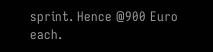sprint. Hence @900 Euro each.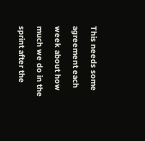This needs some agreement each week about how much we do in the sprint after the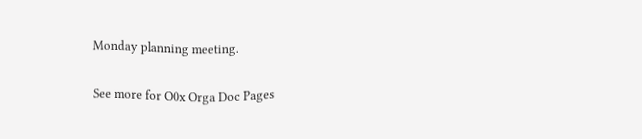Monday planning meeting.

See more for O0x Orga Doc Pages